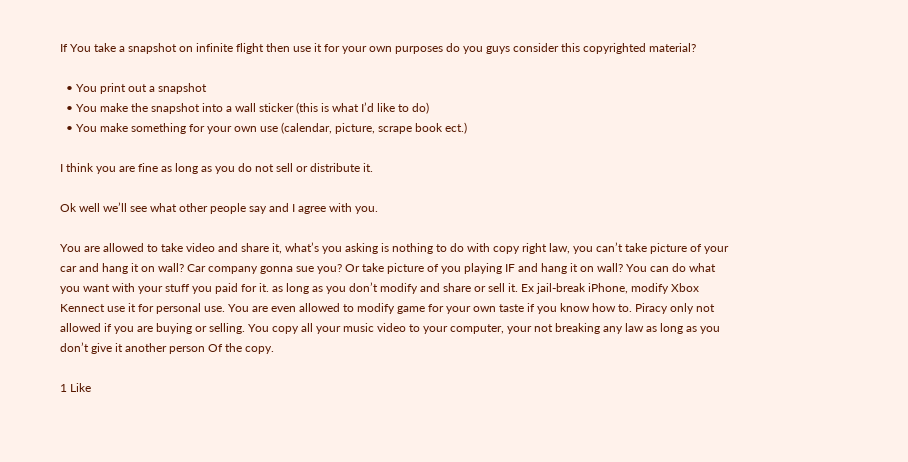If You take a snapshot on infinite flight then use it for your own purposes do you guys consider this copyrighted material?

  • You print out a snapshot
  • You make the snapshot into a wall sticker (this is what I’d like to do)
  • You make something for your own use (calendar, picture, scrape book ect.)

I think you are fine as long as you do not sell or distribute it.

Ok well we’ll see what other people say and I agree with you.

You are allowed to take video and share it, what’s you asking is nothing to do with copy right law, you can’t take picture of your car and hang it on wall? Car company gonna sue you? Or take picture of you playing IF and hang it on wall? You can do what you want with your stuff you paid for it. as long as you don’t modify and share or sell it. Ex jail-break iPhone, modify Xbox Kennect use it for personal use. You are even allowed to modify game for your own taste if you know how to. Piracy only not allowed if you are buying or selling. You copy all your music video to your computer, your not breaking any law as long as you don’t give it another person Of the copy.

1 Like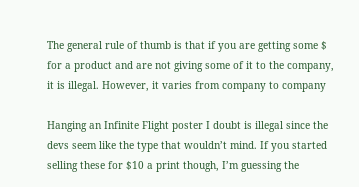The general rule of thumb is that if you are getting some $ for a product and are not giving some of it to the company, it is illegal. However, it varies from company to company

Hanging an Infinite Flight poster I doubt is illegal since the devs seem like the type that wouldn’t mind. If you started selling these for $10 a print though, I’m guessing the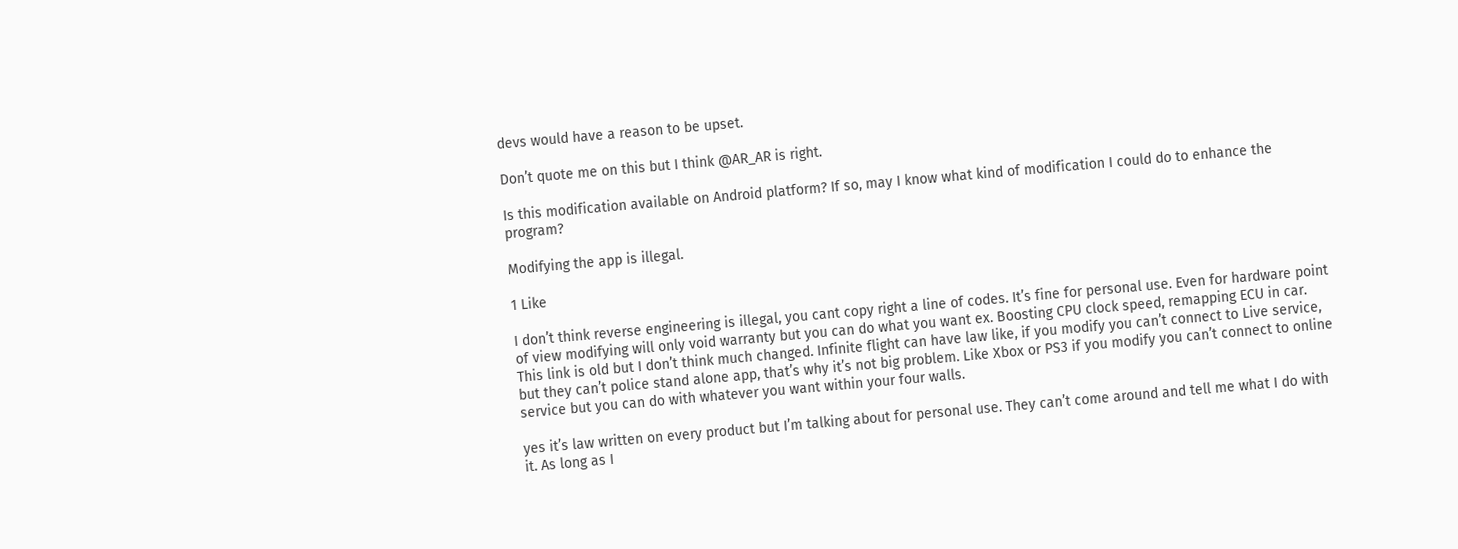devs would have a reason to be upset.

Don’t quote me on this but I think @AR_AR is right.

Is this modification available on Android platform? If so, may I know what kind of modification I could do to enhance the program?

Modifying the app is illegal.

1 Like

I don’t think reverse engineering is illegal, you cant copy right a line of codes. It’s fine for personal use. Even for hardware point of view modifying will only void warranty but you can do what you want ex. Boosting CPU clock speed, remapping ECU in car. This link is old but I don’t think much changed. Infinite flight can have law like, if you modify you can’t connect to Live service, but they can’t police stand alone app, that’s why it’s not big problem. Like Xbox or PS3 if you modify you can’t connect to online service but you can do with whatever you want within your four walls.

yes it’s law written on every product but I’m talking about for personal use. They can’t come around and tell me what I do with it. As long as I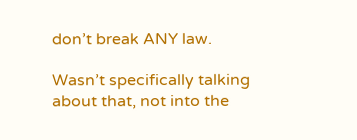don’t break ANY law.

Wasn’t specifically talking about that, not into the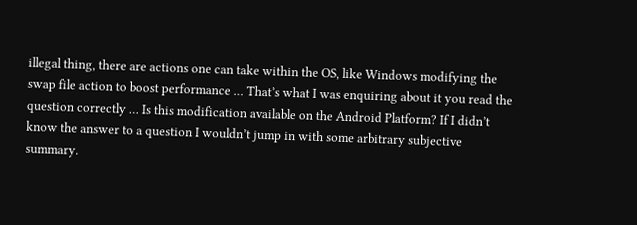illegal thing, there are actions one can take within the OS, like Windows modifying the swap file action to boost performance … That’s what I was enquiring about it you read the question correctly … Is this modification available on the Android Platform? If I didn’t know the answer to a question I wouldn’t jump in with some arbitrary subjective summary.